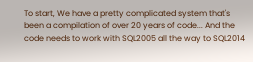To start, We have a pretty complicated system that's been a compilation of over 20 years of code... And the code needs to work with SQL2005 all the way to SQL2014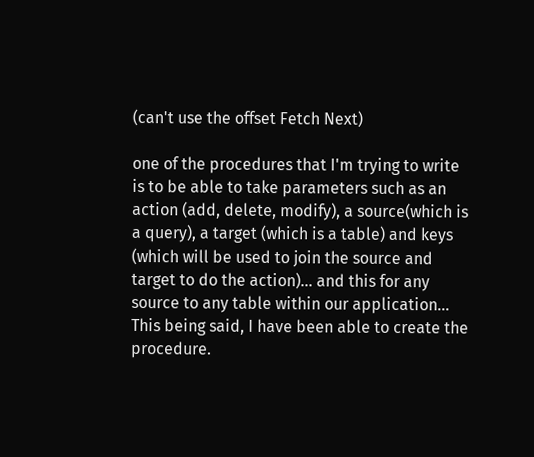(can't use the offset Fetch Next)

one of the procedures that I'm trying to write is to be able to take parameters such as an action (add, delete, modify), a source(which is a query), a target (which is a table) and keys (which will be used to join the source and target to do the action)... and this for any source to any table within our application... This being said, I have been able to create the procedure.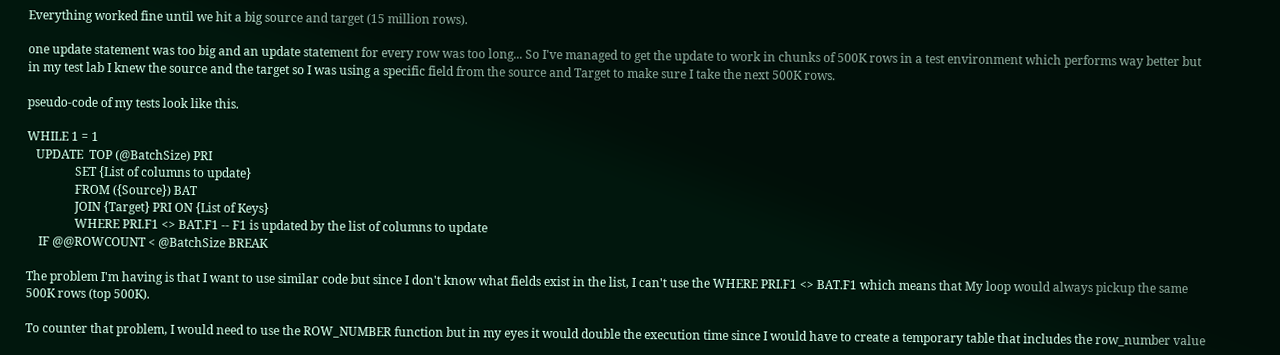Everything worked fine until we hit a big source and target (15 million rows).

one update statement was too big and an update statement for every row was too long... So I've managed to get the update to work in chunks of 500K rows in a test environment which performs way better but in my test lab I knew the source and the target so I was using a specific field from the source and Target to make sure I take the next 500K rows.

pseudo-code of my tests look like this.

WHILE 1 = 1
   UPDATE  TOP (@BatchSize) PRI
                SET {List of columns to update}
                FROM ({Source}) BAT
                JOIN {Target} PRI ON {List of Keys}
                WHERE PRI.F1 <> BAT.F1 -- F1 is updated by the list of columns to update
    IF @@ROWCOUNT < @BatchSize BREAK

The problem I'm having is that I want to use similar code but since I don't know what fields exist in the list, I can't use the WHERE PRI.F1 <> BAT.F1 which means that My loop would always pickup the same 500K rows (top 500K).

To counter that problem, I would need to use the ROW_NUMBER function but in my eyes it would double the execution time since I would have to create a temporary table that includes the row_number value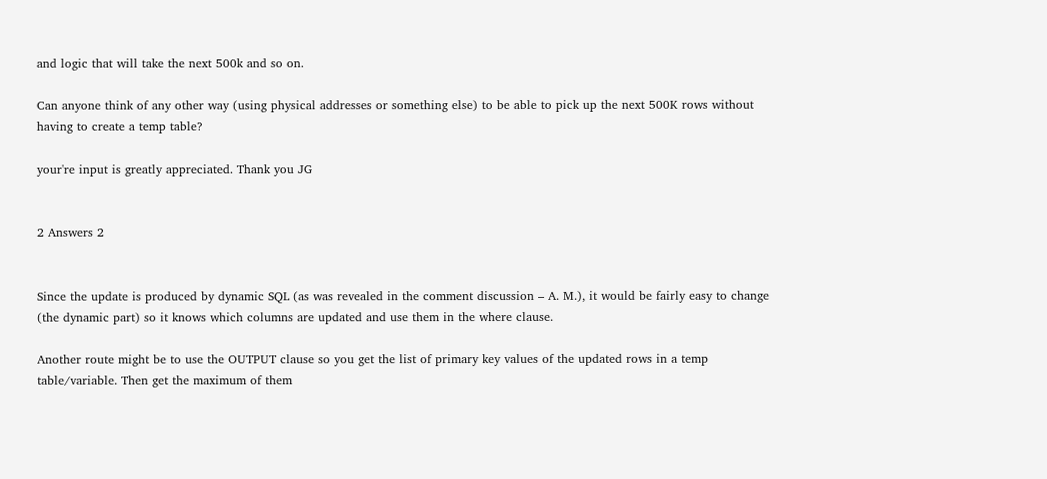and logic that will take the next 500k and so on.

Can anyone think of any other way (using physical addresses or something else) to be able to pick up the next 500K rows without having to create a temp table?

your're input is greatly appreciated. Thank you JG


2 Answers 2


Since the update is produced by dynamic SQL (as was revealed in the comment discussion – A. M.), it would be fairly easy to change (the dynamic part) so it knows which columns are updated and use them in the where clause.

Another route might be to use the OUTPUT clause so you get the list of primary key values of the updated rows in a temp table/variable. Then get the maximum of them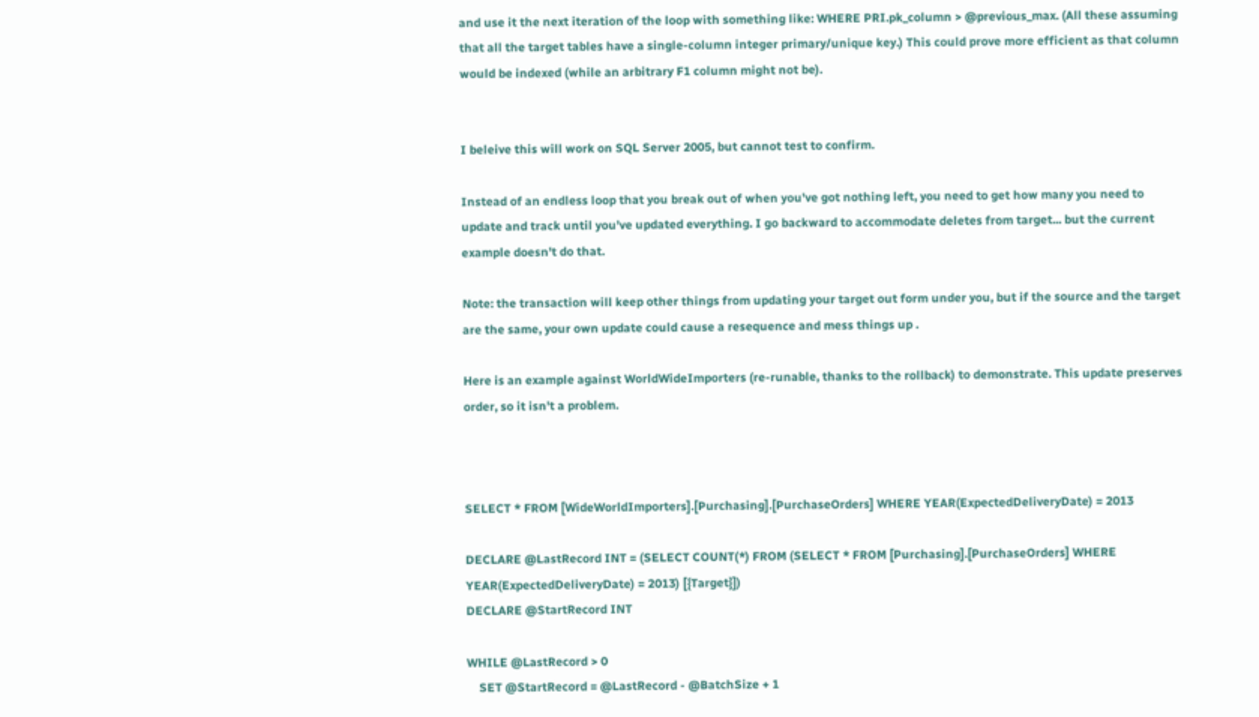and use it the next iteration of the loop with something like: WHERE PRI.pk_column > @previous_max. (All these assuming that all the target tables have a single-column integer primary/unique key.) This could prove more efficient as that column would be indexed (while an arbitrary F1 column might not be).


I beleive this will work on SQL Server 2005, but cannot test to confirm.

Instead of an endless loop that you break out of when you've got nothing left, you need to get how many you need to update and track until you've updated everything. I go backward to accommodate deletes from target... but the current example doesn't do that.

Note: the transaction will keep other things from updating your target out form under you, but if the source and the target are the same, your own update could cause a resequence and mess things up .

Here is an example against WorldWideImporters (re-runable, thanks to the rollback) to demonstrate. This update preserves order, so it isn't a problem.



SELECT * FROM [WideWorldImporters].[Purchasing].[PurchaseOrders] WHERE YEAR(ExpectedDeliveryDate) = 2013

DECLARE @LastRecord INT = (SELECT COUNT(*) FROM (SELECT * FROM [Purchasing].[PurchaseOrders] WHERE YEAR(ExpectedDeliveryDate) = 2013) [{Target}])
DECLARE @StartRecord INT

WHILE @LastRecord > 0
    SET @StartRecord = @LastRecord - @BatchSize + 1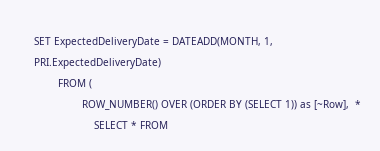SET ExpectedDeliveryDate = DATEADD(MONTH, 1, PRI.ExpectedDeliveryDate)
        FROM (
                ROW_NUMBER() OVER (ORDER BY (SELECT 1)) as [~Row],  *
                    SELECT * FROM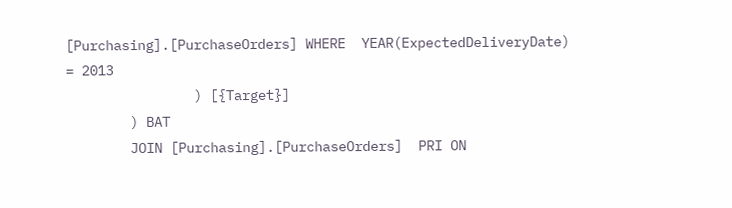[Purchasing].[PurchaseOrders] WHERE  YEAR(ExpectedDeliveryDate) = 2013
                ) [{Target}]
        ) BAT
        JOIN [Purchasing].[PurchaseOrders]  PRI ON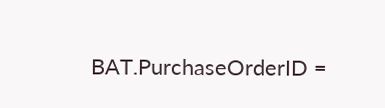BAT.PurchaseOrderID =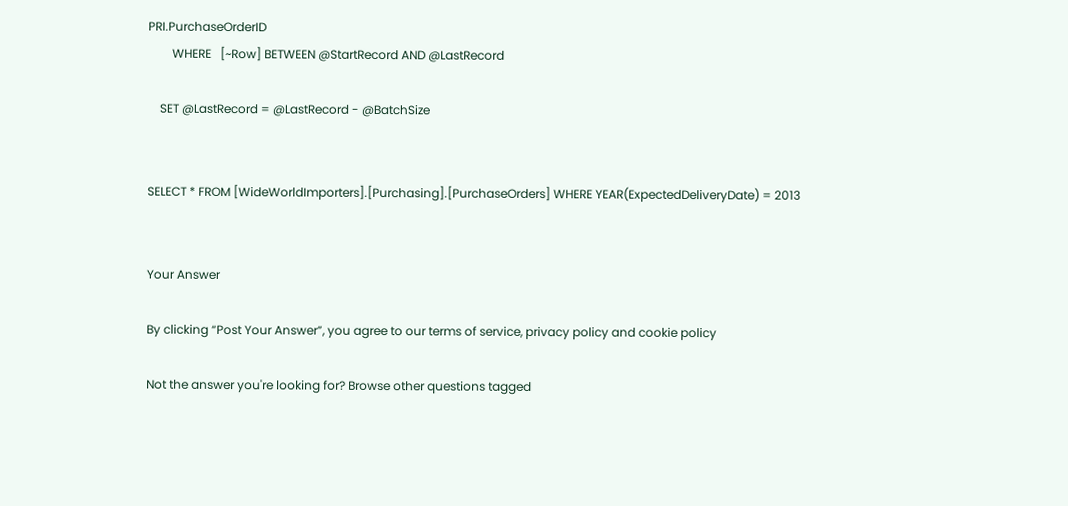PRI.PurchaseOrderID
        WHERE   [~Row] BETWEEN @StartRecord AND @LastRecord

    SET @LastRecord = @LastRecord - @BatchSize


SELECT * FROM [WideWorldImporters].[Purchasing].[PurchaseOrders] WHERE YEAR(ExpectedDeliveryDate) = 2013


Your Answer

By clicking “Post Your Answer”, you agree to our terms of service, privacy policy and cookie policy

Not the answer you're looking for? Browse other questions tagged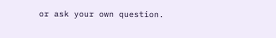or ask your own question.